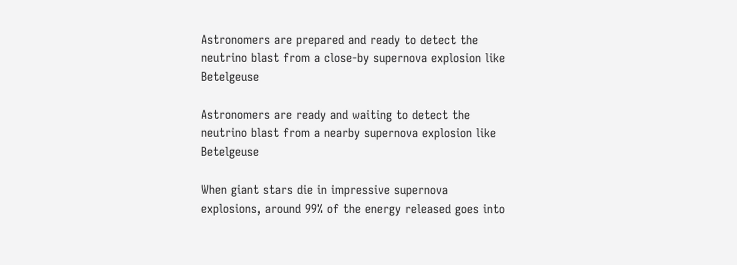Astronomers are prepared and ready to detect the neutrino blast from a close-by supernova explosion like Betelgeuse

Astronomers are ready and waiting to detect the neutrino blast from a nearby supernova explosion like Betelgeuse

When giant stars die in impressive supernova explosions, around 99% of the energy released goes into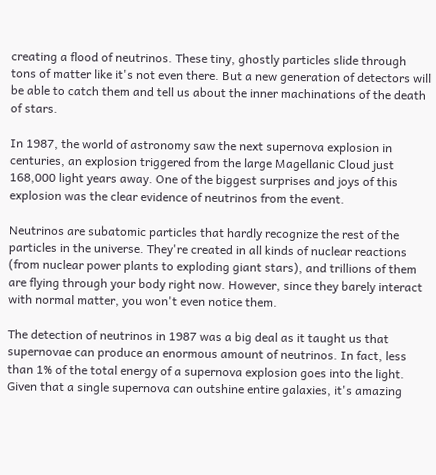creating a flood of neutrinos. These tiny, ghostly particles slide through tons of matter like it's not even there. But a new generation of detectors will be able to catch them and tell us about the inner machinations of the death of stars.

In 1987, the world of astronomy saw the next supernova explosion in centuries, an explosion triggered from the large Magellanic Cloud just 168,000 light years away. One of the biggest surprises and joys of this explosion was the clear evidence of neutrinos from the event.

Neutrinos are subatomic particles that hardly recognize the rest of the particles in the universe. They're created in all kinds of nuclear reactions (from nuclear power plants to exploding giant stars), and trillions of them are flying through your body right now. However, since they barely interact with normal matter, you won't even notice them.

The detection of neutrinos in 1987 was a big deal as it taught us that supernovae can produce an enormous amount of neutrinos. In fact, less than 1% of the total energy of a supernova explosion goes into the light. Given that a single supernova can outshine entire galaxies, it's amazing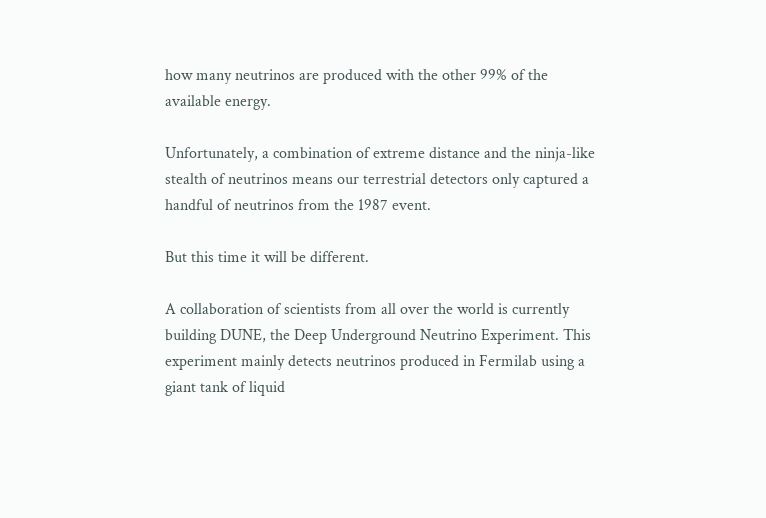how many neutrinos are produced with the other 99% of the available energy.

Unfortunately, a combination of extreme distance and the ninja-like stealth of neutrinos means our terrestrial detectors only captured a handful of neutrinos from the 1987 event.

But this time it will be different.

A collaboration of scientists from all over the world is currently building DUNE, the Deep Underground Neutrino Experiment. This experiment mainly detects neutrinos produced in Fermilab using a giant tank of liquid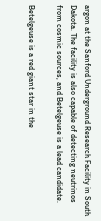argon at the Sanford Underground Research Facility in South Dakota. The facility is also capable of detecting neutrinos from cosmic sources, and Betelgeuse is a lead candidate.

Betelgeuse is a red giant star in the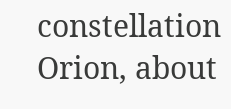constellation Orion, about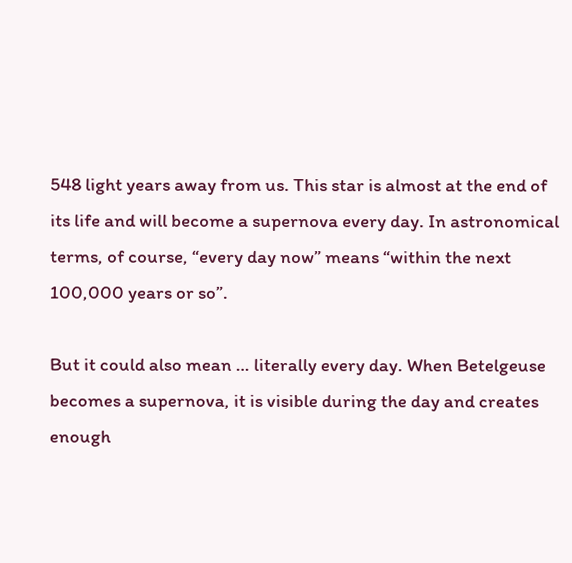548 light years away from us. This star is almost at the end of its life and will become a supernova every day. In astronomical terms, of course, “every day now” means “within the next 100,000 years or so”.

But it could also mean … literally every day. When Betelgeuse becomes a supernova, it is visible during the day and creates enough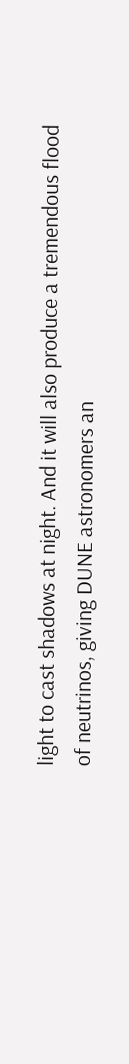light to cast shadows at night. And it will also produce a tremendous flood of neutrinos, giving DUNE astronomers an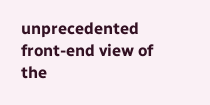unprecedented front-end view of the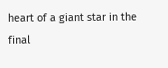heart of a giant star in the final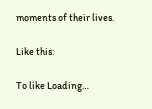moments of their lives.

Like this:

To like Loading…